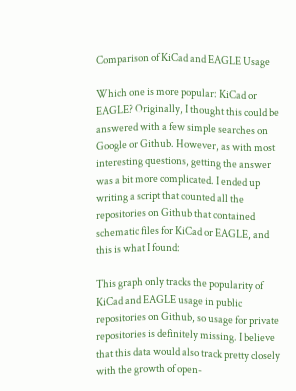Comparison of KiCad and EAGLE Usage

Which one is more popular: KiCad or EAGLE? Originally, I thought this could be answered with a few simple searches on Google or Github. However, as with most interesting questions, getting the answer was a bit more complicated. I ended up writing a script that counted all the repositories on Github that contained schematic files for KiCad or EAGLE, and this is what I found:

This graph only tracks the popularity of KiCad and EAGLE usage in public repositories on Github, so usage for private repositories is definitely missing. I believe that this data would also track pretty closely with the growth of open-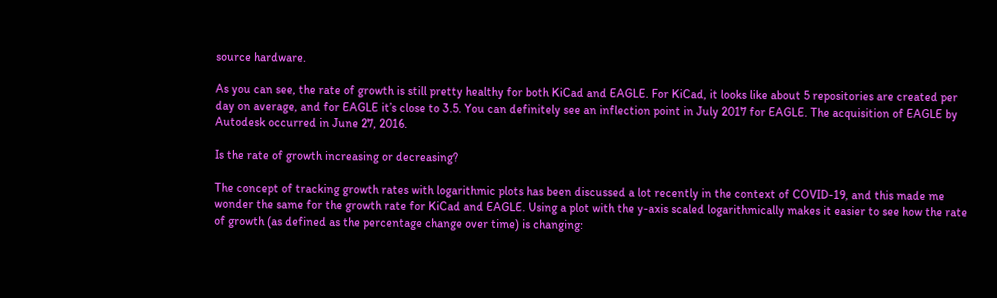source hardware.

As you can see, the rate of growth is still pretty healthy for both KiCad and EAGLE. For KiCad, it looks like about 5 repositories are created per day on average, and for EAGLE it’s close to 3.5. You can definitely see an inflection point in July 2017 for EAGLE. The acquisition of EAGLE by Autodesk occurred in June 27, 2016.

Is the rate of growth increasing or decreasing?

The concept of tracking growth rates with logarithmic plots has been discussed a lot recently in the context of COVID-19, and this made me wonder the same for the growth rate for KiCad and EAGLE. Using a plot with the y-axis scaled logarithmically makes it easier to see how the rate of growth (as defined as the percentage change over time) is changing: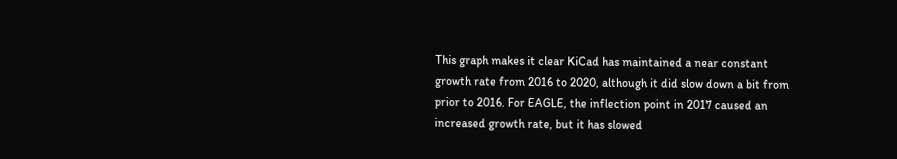This graph makes it clear KiCad has maintained a near constant growth rate from 2016 to 2020, although it did slow down a bit from prior to 2016. For EAGLE, the inflection point in 2017 caused an increased growth rate, but it has slowed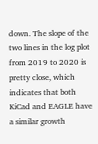down. The slope of the two lines in the log plot from 2019 to 2020 is pretty close, which indicates that both KiCad and EAGLE have a similar growth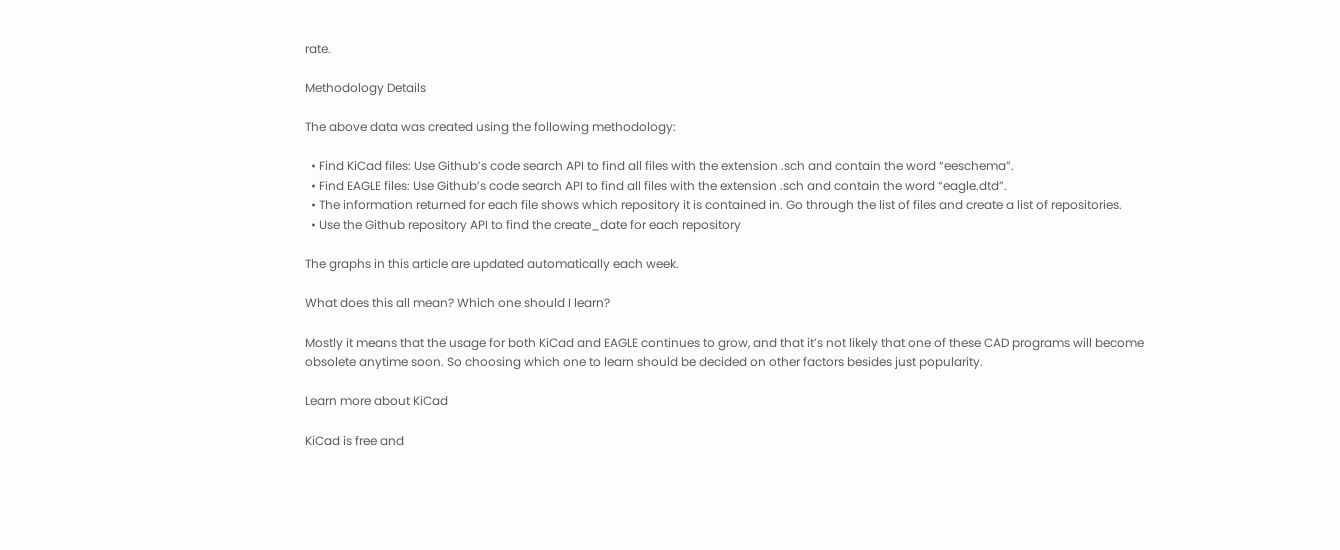rate.

Methodology Details

The above data was created using the following methodology:

  • Find KiCad files: Use Github’s code search API to find all files with the extension .sch and contain the word “eeschema”.
  • Find EAGLE files: Use Github’s code search API to find all files with the extension .sch and contain the word “eagle.dtd”.
  • The information returned for each file shows which repository it is contained in. Go through the list of files and create a list of repositories.
  • Use the Github repository API to find the create_date for each repository

The graphs in this article are updated automatically each week.

What does this all mean? Which one should I learn?

Mostly it means that the usage for both KiCad and EAGLE continues to grow, and that it’s not likely that one of these CAD programs will become obsolete anytime soon. So choosing which one to learn should be decided on other factors besides just popularity.

Learn more about KiCad

KiCad is free and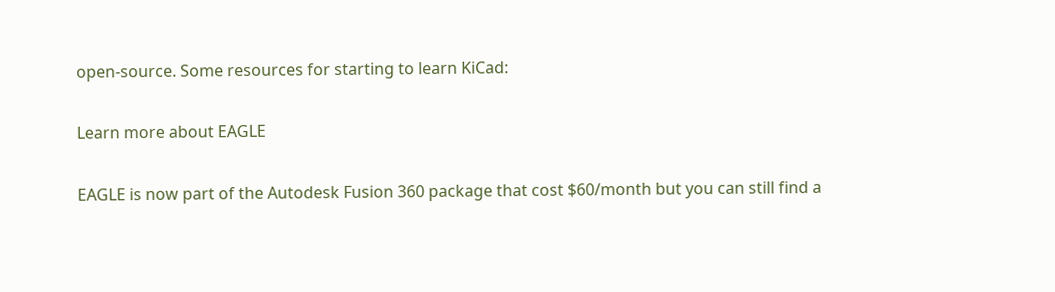open-source. Some resources for starting to learn KiCad:

Learn more about EAGLE

EAGLE is now part of the Autodesk Fusion 360 package that cost $60/month but you can still find a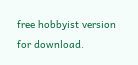free hobbyist version for download.